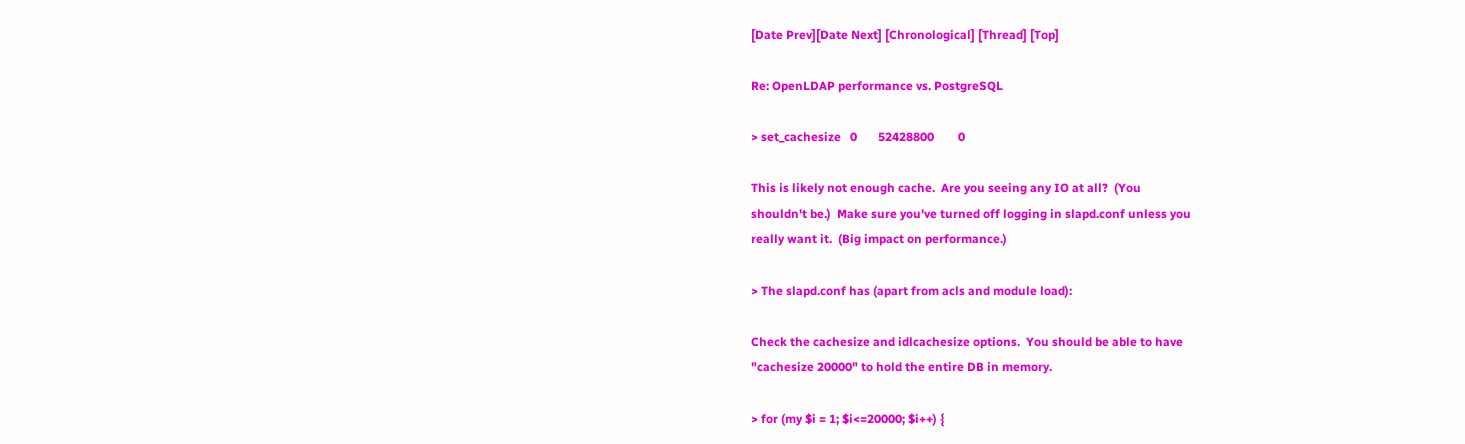[Date Prev][Date Next] [Chronological] [Thread] [Top]

Re: OpenLDAP performance vs. PostgreSQL

> set_cachesize   0       52428800        0

This is likely not enough cache.  Are you seeing any IO at all?  (You
shouldn't be.)  Make sure you've turned off logging in slapd.conf unless you
really want it.  (Big impact on performance.)

> The slapd.conf has (apart from acls and module load):

Check the cachesize and idlcachesize options.  You should be able to have
"cachesize 20000" to hold the entire DB in memory.

> for (my $i = 1; $i<=20000; $i++) {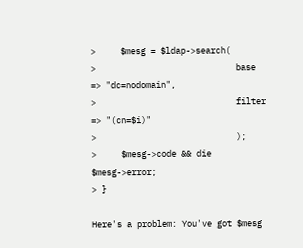>     $mesg = $ldap->search(
>                            base   => "dc=nodomain",
>                            filter => "(cn=$i)"
>                            );
>     $mesg->code && die $mesg->error;
> }

Here's a problem: You've got $mesg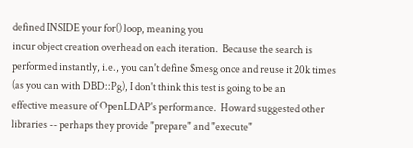defined INSIDE your for() loop, meaning you
incur object creation overhead on each iteration.  Because the search is
performed instantly, i.e., you can't define $mesg once and reuse it 20k times
(as you can with DBD::Pg), I don't think this test is going to be an
effective measure of OpenLDAP's performance.  Howard suggested other
libraries -- perhaps they provide "prepare" and "execute"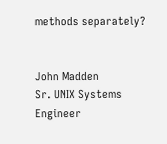methods separately?


John Madden
Sr. UNIX Systems Engineer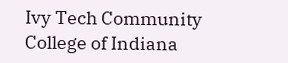Ivy Tech Community College of Indiana